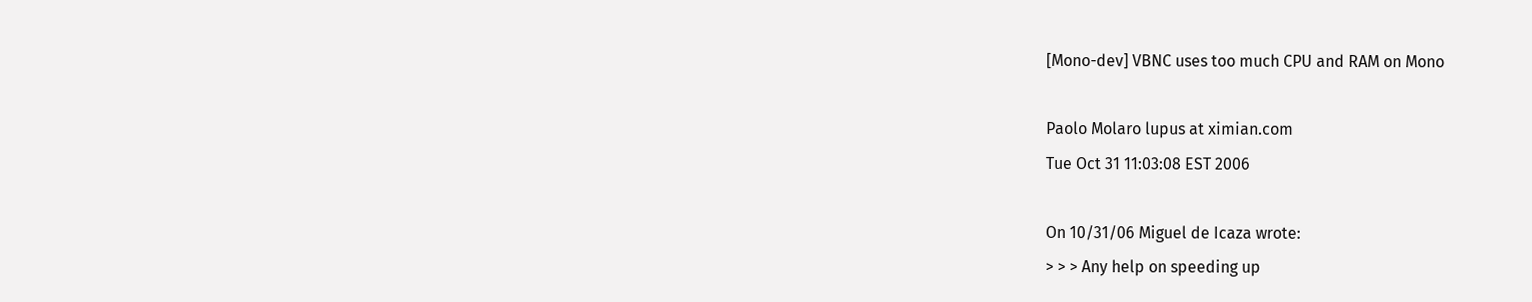[Mono-dev] VBNC uses too much CPU and RAM on Mono

Paolo Molaro lupus at ximian.com
Tue Oct 31 11:03:08 EST 2006

On 10/31/06 Miguel de Icaza wrote:
> > > Any help on speeding up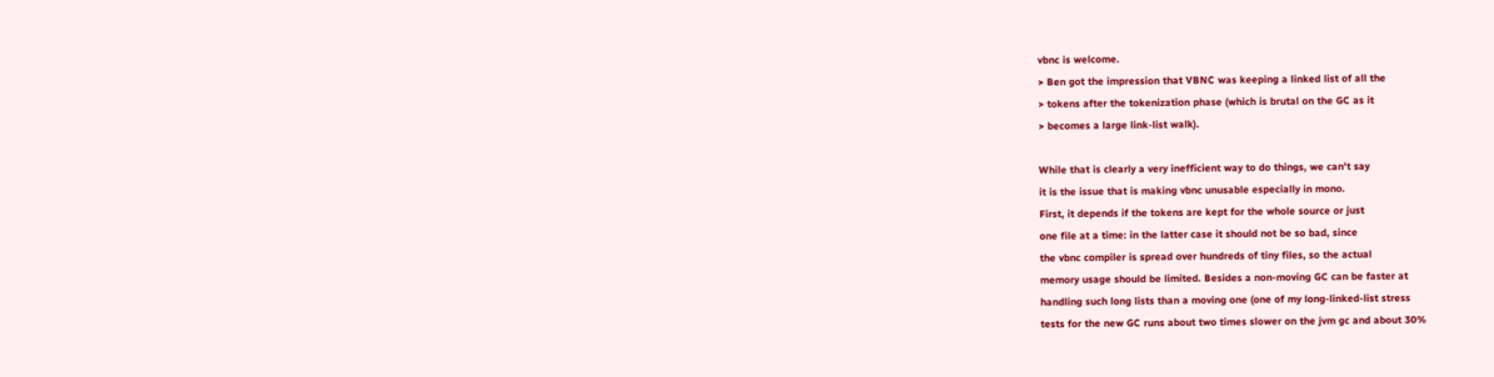vbnc is welcome.
> Ben got the impression that VBNC was keeping a linked list of all the
> tokens after the tokenization phase (which is brutal on the GC as it
> becomes a large link-list walk).

While that is clearly a very inefficient way to do things, we can't say
it is the issue that is making vbnc unusable especially in mono.
First, it depends if the tokens are kept for the whole source or just
one file at a time: in the latter case it should not be so bad, since
the vbnc compiler is spread over hundreds of tiny files, so the actual
memory usage should be limited. Besides a non-moving GC can be faster at
handling such long lists than a moving one (one of my long-linked-list stress
tests for the new GC runs about two times slower on the jvm gc and about 30%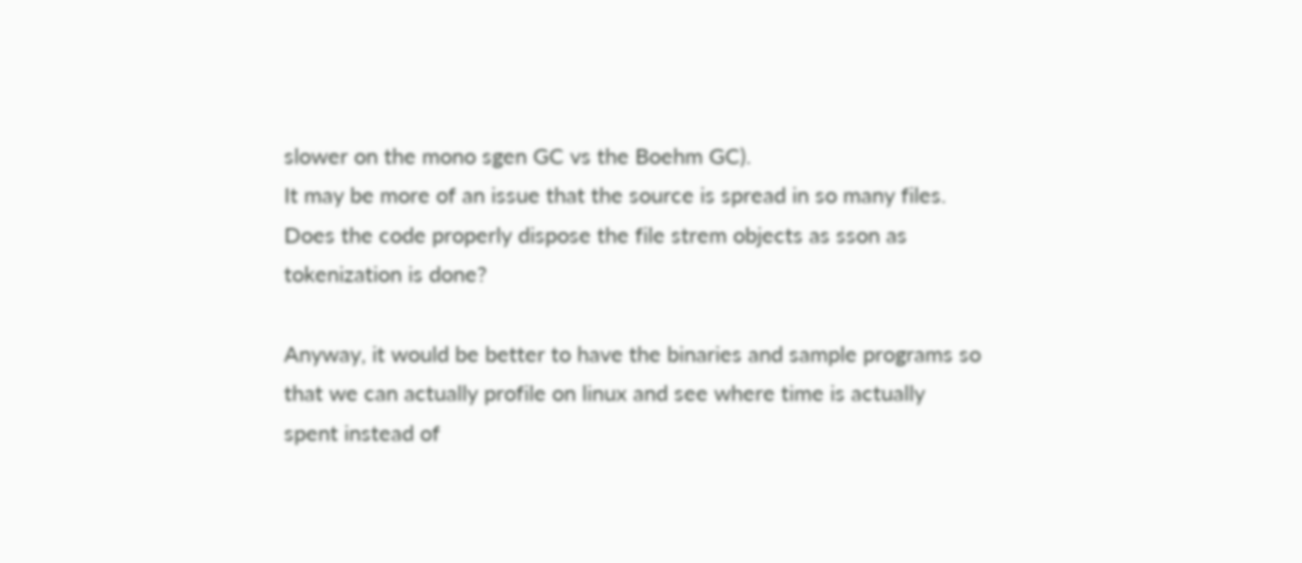slower on the mono sgen GC vs the Boehm GC).
It may be more of an issue that the source is spread in so many files.
Does the code properly dispose the file strem objects as sson as
tokenization is done?

Anyway, it would be better to have the binaries and sample programs so
that we can actually profile on linux and see where time is actually
spent instead of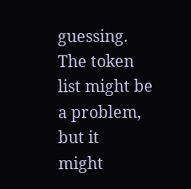guessing. The token list might be a problem, but it
might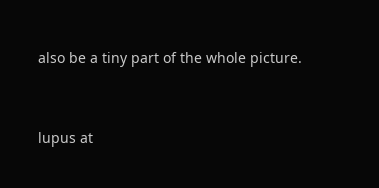also be a tiny part of the whole picture.


lupus at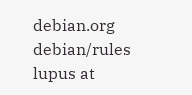debian.org                                     debian/rules
lupus at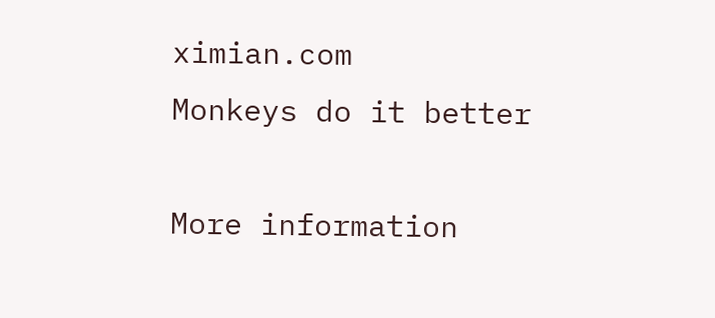ximian.com                             Monkeys do it better

More information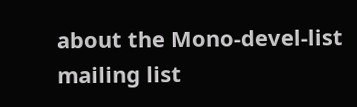about the Mono-devel-list mailing list